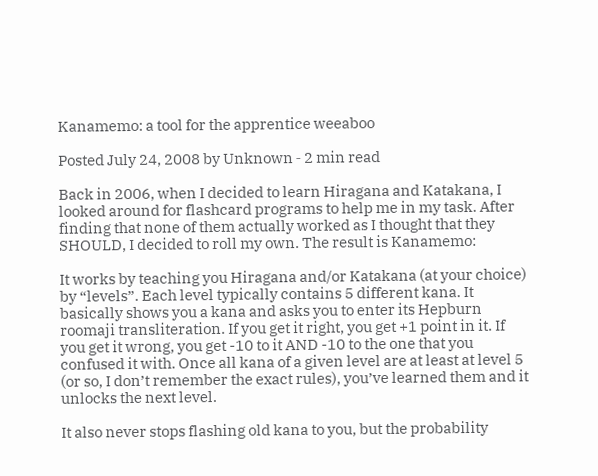Kanamemo: a tool for the apprentice weeaboo

Posted July 24, 2008 by Unknown ‐ 2 min read

Back in 2006, when I decided to learn Hiragana and Katakana, I looked around for flashcard programs to help me in my task. After finding that none of them actually worked as I thought that they SHOULD, I decided to roll my own. The result is Kanamemo:

It works by teaching you Hiragana and/or Katakana (at your choice) by “levels”. Each level typically contains 5 different kana. It basically shows you a kana and asks you to enter its Hepburn roomaji transliteration. If you get it right, you get +1 point in it. If you get it wrong, you get -10 to it AND -10 to the one that you confused it with. Once all kana of a given level are at least at level 5 (or so, I don’t remember the exact rules), you’ve learned them and it unlocks the next level.

It also never stops flashing old kana to you, but the probability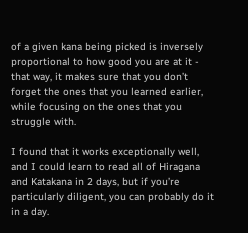of a given kana being picked is inversely proportional to how good you are at it - that way, it makes sure that you don’t forget the ones that you learned earlier, while focusing on the ones that you struggle with.

I found that it works exceptionally well, and I could learn to read all of Hiragana and Katakana in 2 days, but if you’re particularly diligent, you can probably do it in a day.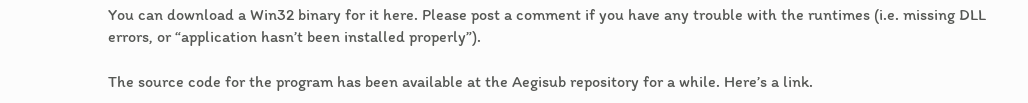You can download a Win32 binary for it here. Please post a comment if you have any trouble with the runtimes (i.e. missing DLL errors, or “application hasn’t been installed properly”).

The source code for the program has been available at the Aegisub repository for a while. Here’s a link.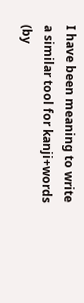I have been meaning to write a similar tool for kanji+words (by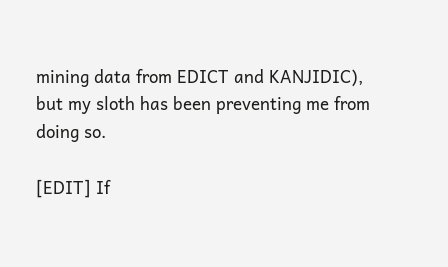mining data from EDICT and KANJIDIC), but my sloth has been preventing me from doing so.

[EDIT] If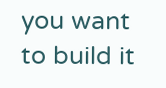you want to build it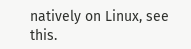natively on Linux, see this.